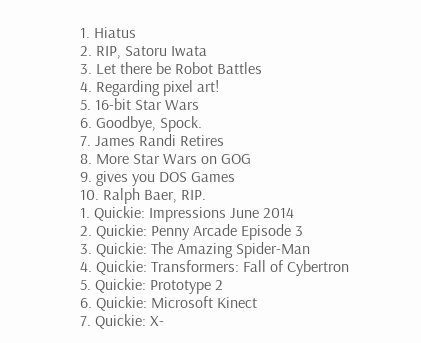1. Hiatus
2. RIP, Satoru Iwata
3. Let there be Robot Battles
4. Regarding pixel art!
5. 16-bit Star Wars
6. Goodbye, Spock.
7. James Randi Retires
8. More Star Wars on GOG
9. gives you DOS Games
10. Ralph Baer, RIP.
1. Quickie: Impressions June 2014
2. Quickie: Penny Arcade Episode 3
3. Quickie: The Amazing Spider-Man
4. Quickie: Transformers: Fall of Cybertron
5. Quickie: Prototype 2
6. Quickie: Microsoft Kinect
7. Quickie: X-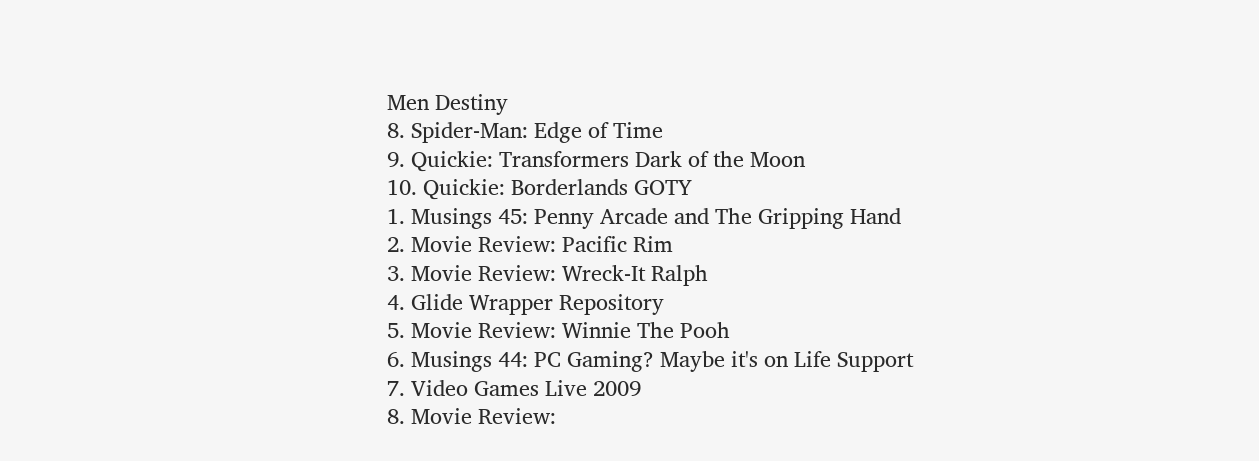Men Destiny
8. Spider-Man: Edge of Time
9. Quickie: Transformers Dark of the Moon
10. Quickie: Borderlands GOTY
1. Musings 45: Penny Arcade and The Gripping Hand
2. Movie Review: Pacific Rim
3. Movie Review: Wreck-It Ralph
4. Glide Wrapper Repository
5. Movie Review: Winnie The Pooh
6. Musings 44: PC Gaming? Maybe it's on Life Support
7. Video Games Live 2009
8. Movie Review: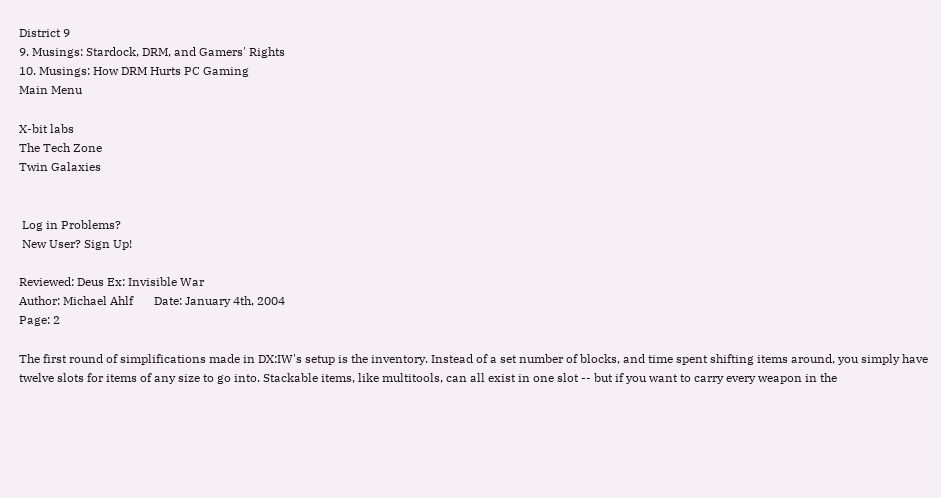District 9
9. Musings: Stardock, DRM, and Gamers' Rights
10. Musings: How DRM Hurts PC Gaming
Main Menu

X-bit labs
The Tech Zone
Twin Galaxies


 Log in Problems?
 New User? Sign Up!

Reviewed: Deus Ex: Invisible War
Author: Michael Ahlf       Date: January 4th, 2004
Page: 2

The first round of simplifications made in DX:IW's setup is the inventory. Instead of a set number of blocks, and time spent shifting items around, you simply have twelve slots for items of any size to go into. Stackable items, like multitools, can all exist in one slot -- but if you want to carry every weapon in the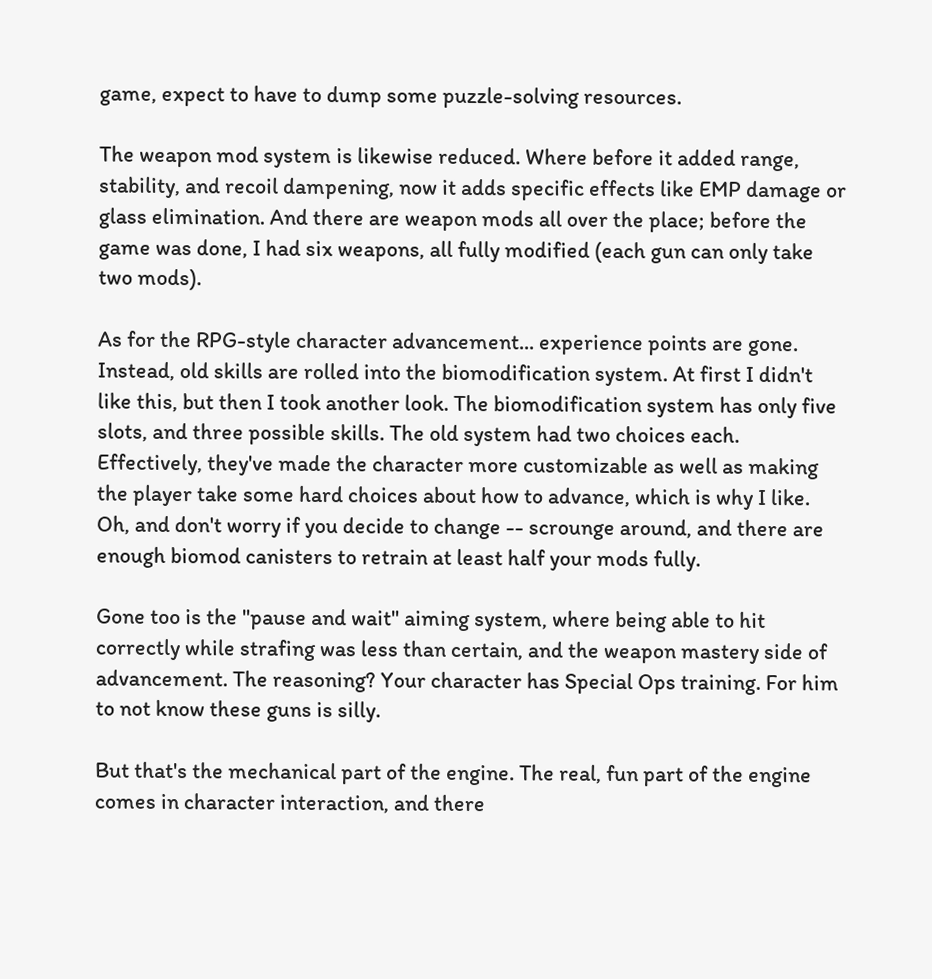game, expect to have to dump some puzzle-solving resources.

The weapon mod system is likewise reduced. Where before it added range, stability, and recoil dampening, now it adds specific effects like EMP damage or glass elimination. And there are weapon mods all over the place; before the game was done, I had six weapons, all fully modified (each gun can only take two mods).

As for the RPG-style character advancement... experience points are gone. Instead, old skills are rolled into the biomodification system. At first I didn't like this, but then I took another look. The biomodification system has only five slots, and three possible skills. The old system had two choices each. Effectively, they've made the character more customizable as well as making the player take some hard choices about how to advance, which is why I like. Oh, and don't worry if you decide to change -- scrounge around, and there are enough biomod canisters to retrain at least half your mods fully.

Gone too is the "pause and wait" aiming system, where being able to hit correctly while strafing was less than certain, and the weapon mastery side of advancement. The reasoning? Your character has Special Ops training. For him to not know these guns is silly.

But that's the mechanical part of the engine. The real, fun part of the engine comes in character interaction, and there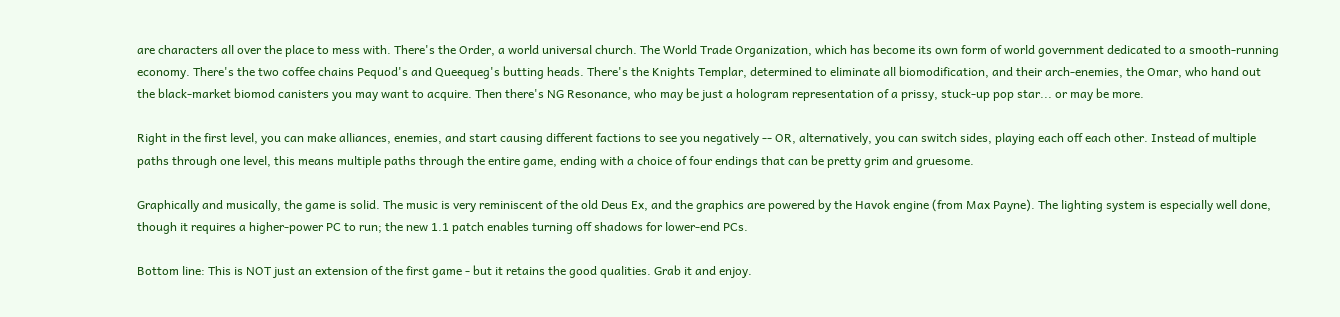are characters all over the place to mess with. There's the Order, a world universal church. The World Trade Organization, which has become its own form of world government dedicated to a smooth-running economy. There's the two coffee chains Pequod's and Queequeg's butting heads. There's the Knights Templar, determined to eliminate all biomodification, and their arch-enemies, the Omar, who hand out the black-market biomod canisters you may want to acquire. Then there's NG Resonance, who may be just a hologram representation of a prissy, stuck-up pop star... or may be more.

Right in the first level, you can make alliances, enemies, and start causing different factions to see you negatively -- OR, alternatively, you can switch sides, playing each off each other. Instead of multiple paths through one level, this means multiple paths through the entire game, ending with a choice of four endings that can be pretty grim and gruesome.

Graphically and musically, the game is solid. The music is very reminiscent of the old Deus Ex, and the graphics are powered by the Havok engine (from Max Payne). The lighting system is especially well done, though it requires a higher-power PC to run; the new 1.1 patch enables turning off shadows for lower-end PCs.

Bottom line: This is NOT just an extension of the first game - but it retains the good qualities. Grab it and enjoy.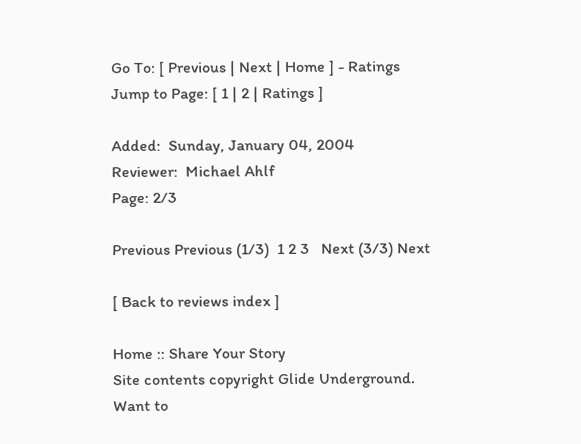Go To: [ Previous | Next | Home ] - Ratings
Jump to Page: [ 1 | 2 | Ratings ]

Added:  Sunday, January 04, 2004
Reviewer:  Michael Ahlf
Page: 2/3

Previous Previous (1/3)  1 2 3   Next (3/3) Next

[ Back to reviews index ]

Home :: Share Your Story
Site contents copyright Glide Underground.
Want to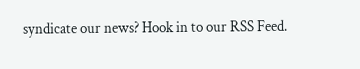syndicate our news? Hook in to our RSS Feed.